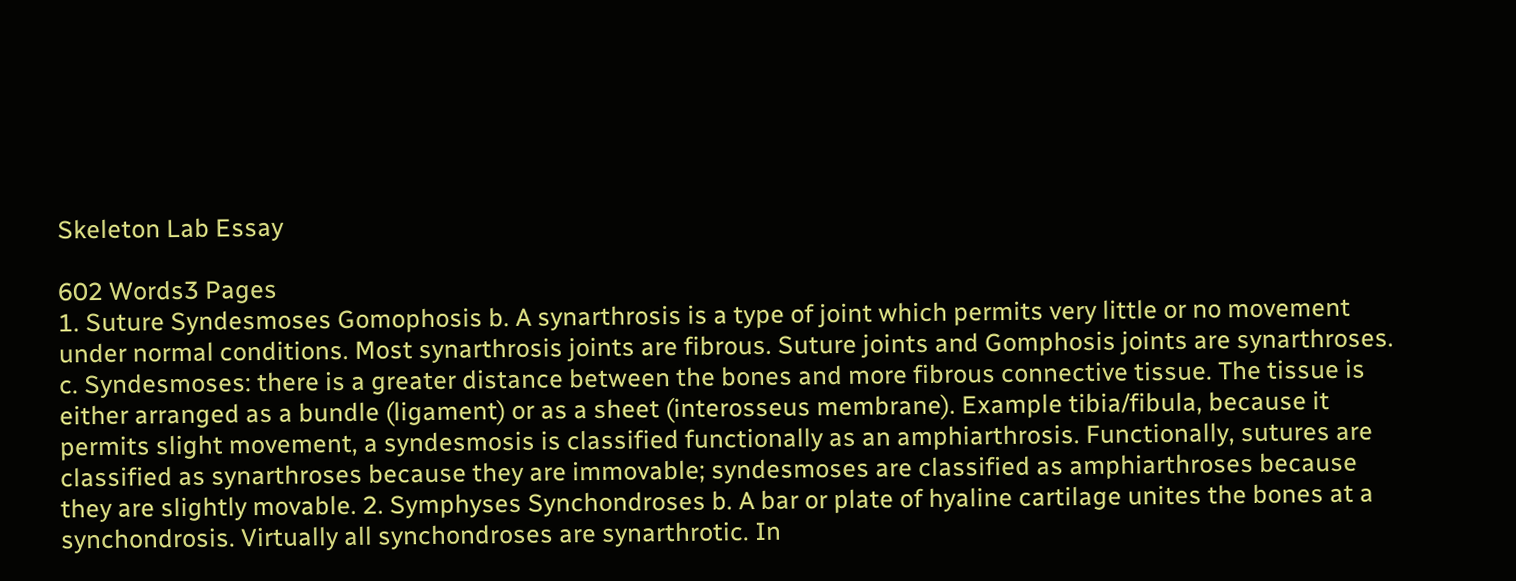Skeleton Lab Essay

602 Words3 Pages
1. Suture Syndesmoses Gomophosis b. A synarthrosis is a type of joint which permits very little or no movement under normal conditions. Most synarthrosis joints are fibrous. Suture joints and Gomphosis joints are synarthroses. c. Syndesmoses: there is a greater distance between the bones and more fibrous connective tissue. The tissue is either arranged as a bundle (ligament) or as a sheet (interosseus membrane). Example tibia/fibula, because it permits slight movement, a syndesmosis is classified functionally as an amphiarthrosis. Functionally, sutures are classified as synarthroses because they are immovable; syndesmoses are classified as amphiarthroses because they are slightly movable. 2. Symphyses Synchondroses b. A bar or plate of hyaline cartilage unites the bones at a synchondrosis. Virtually all synchondroses are synarthrotic. In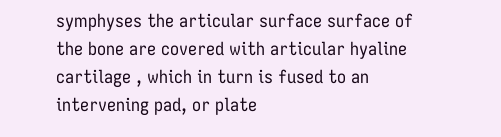symphyses the articular surface surface of the bone are covered with articular hyaline cartilage , which in turn is fused to an intervening pad, or plate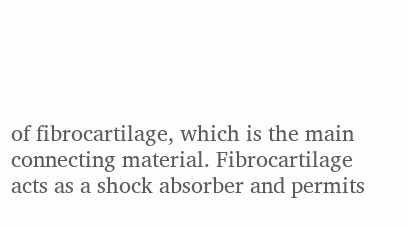of fibrocartilage, which is the main connecting material. Fibrocartilage acts as a shock absorber and permits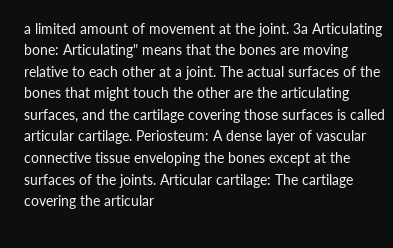a limited amount of movement at the joint. 3a Articulating bone: Articulating" means that the bones are moving relative to each other at a joint. The actual surfaces of the bones that might touch the other are the articulating surfaces, and the cartilage covering those surfaces is called articular cartilage. Periosteum: A dense layer of vascular connective tissue enveloping the bones except at the surfaces of the joints. Articular cartilage: The cartilage covering the articular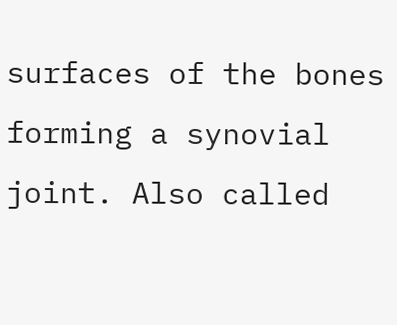surfaces of the bones forming a synovial joint. Also called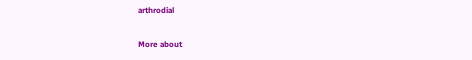arthrodial

More about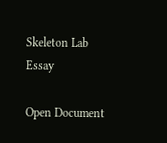Skeleton Lab Essay

Open Document